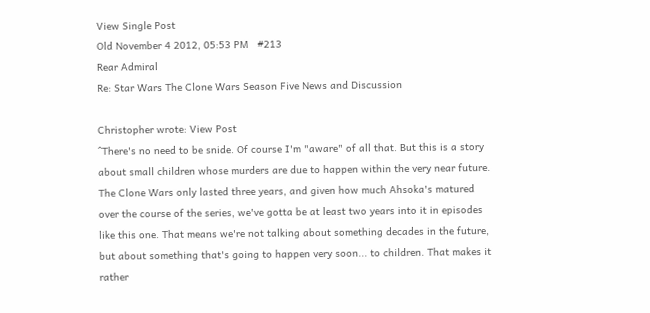View Single Post
Old November 4 2012, 05:53 PM   #213
Rear Admiral
Re: Star Wars The Clone Wars Season Five News and Discussion

Christopher wrote: View Post
^There's no need to be snide. Of course I'm "aware" of all that. But this is a story about small children whose murders are due to happen within the very near future. The Clone Wars only lasted three years, and given how much Ahsoka's matured over the course of the series, we've gotta be at least two years into it in episodes like this one. That means we're not talking about something decades in the future, but about something that's going to happen very soon... to children. That makes it rather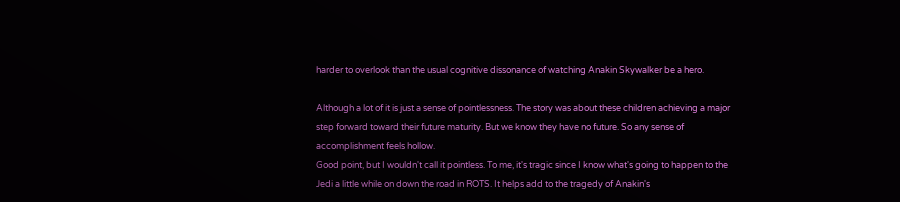harder to overlook than the usual cognitive dissonance of watching Anakin Skywalker be a hero.

Although a lot of it is just a sense of pointlessness. The story was about these children achieving a major step forward toward their future maturity. But we know they have no future. So any sense of accomplishment feels hollow.
Good point, but I wouldn't call it pointless. To me, it's tragic since I know what's going to happen to the Jedi a little while on down the road in ROTS. It helps add to the tragedy of Anakin's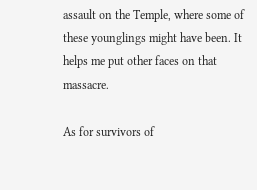assault on the Temple, where some of these younglings might have been. It helps me put other faces on that massacre.

As for survivors of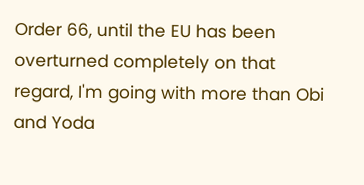Order 66, until the EU has been overturned completely on that regard, I'm going with more than Obi and Yoda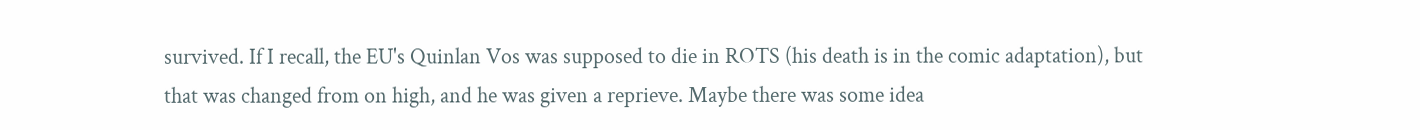survived. If I recall, the EU's Quinlan Vos was supposed to die in ROTS (his death is in the comic adaptation), but that was changed from on high, and he was given a reprieve. Maybe there was some idea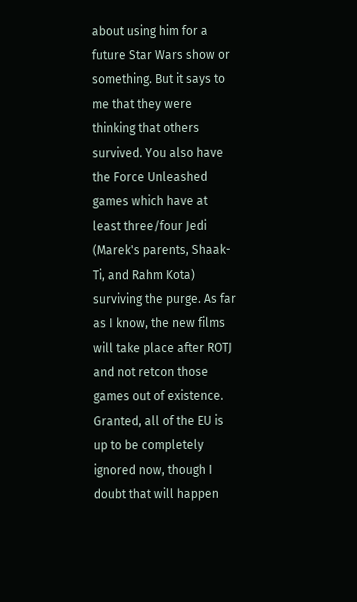about using him for a future Star Wars show or something. But it says to me that they were thinking that others survived. You also have the Force Unleashed games which have at least three/four Jedi (Marek's parents, Shaak-Ti, and Rahm Kota) surviving the purge. As far as I know, the new films will take place after ROTJ and not retcon those games out of existence. Granted, all of the EU is up to be completely ignored now, though I doubt that will happen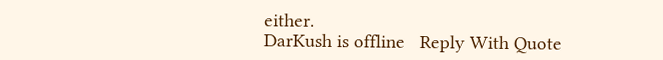either.
DarKush is offline   Reply With Quote